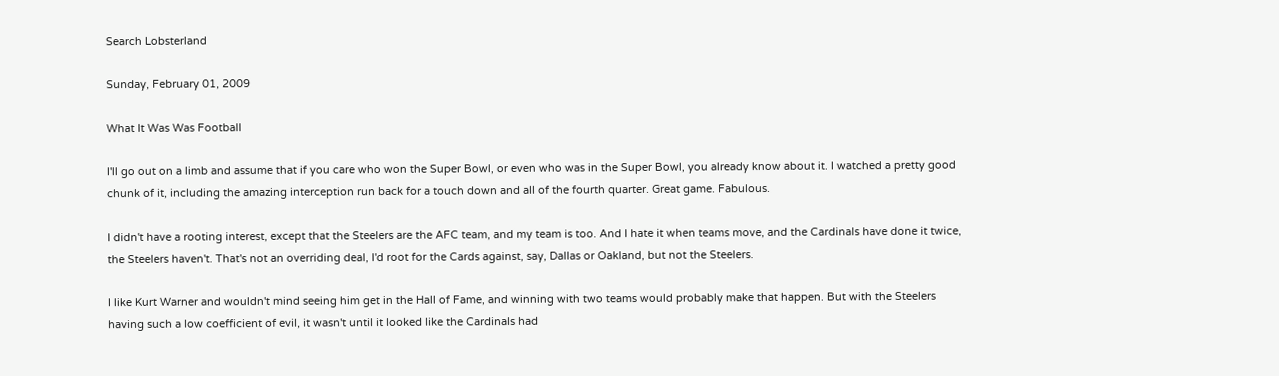Search Lobsterland

Sunday, February 01, 2009

What It Was Was Football

I'll go out on a limb and assume that if you care who won the Super Bowl, or even who was in the Super Bowl, you already know about it. I watched a pretty good chunk of it, including the amazing interception run back for a touch down and all of the fourth quarter. Great game. Fabulous.

I didn't have a rooting interest, except that the Steelers are the AFC team, and my team is too. And I hate it when teams move, and the Cardinals have done it twice, the Steelers haven't. That's not an overriding deal, I'd root for the Cards against, say, Dallas or Oakland, but not the Steelers.

I like Kurt Warner and wouldn't mind seeing him get in the Hall of Fame, and winning with two teams would probably make that happen. But with the Steelers having such a low coefficient of evil, it wasn't until it looked like the Cardinals had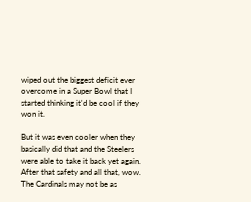wiped out the biggest deficit ever overcome in a Super Bowl that I started thinking it'd be cool if they won it.

But it was even cooler when they basically did that and the Steelers were able to take it back yet again. After that safety and all that, wow. The Cardinals may not be as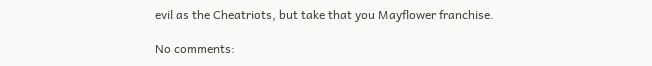evil as the Cheatriots, but take that you Mayflower franchise.

No comments: